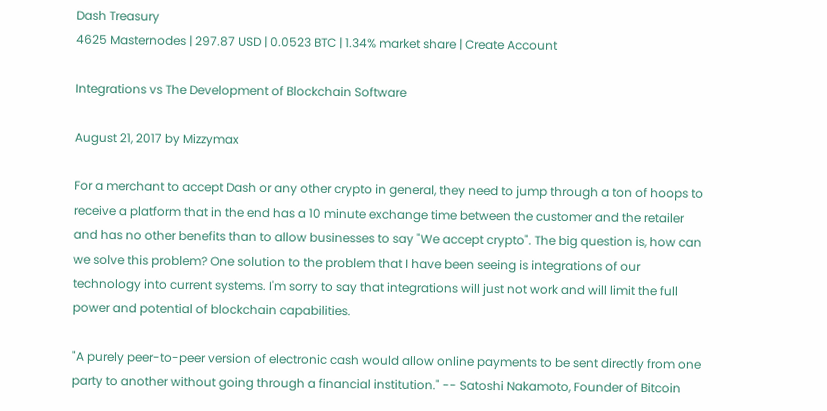Dash Treasury
4625 Masternodes | 297.87 USD | 0.0523 BTC | 1.34% market share | Create Account

Integrations vs The Development of Blockchain Software

August 21, 2017 by Mizzymax

For a merchant to accept Dash or any other crypto in general, they need to jump through a ton of hoops to receive a platform that in the end has a 10 minute exchange time between the customer and the retailer and has no other benefits than to allow businesses to say "We accept crypto". The big question is, how can we solve this problem? One solution to the problem that I have been seeing is integrations of our technology into current systems. I'm sorry to say that integrations will just not work and will limit the full power and potential of blockchain capabilities.

"A purely peer-to-peer version of electronic cash would allow online payments to be sent directly from one party to another without going through a financial institution." -- Satoshi Nakamoto, Founder of Bitcoin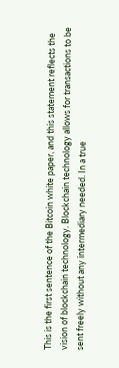This is the first sentence of the Bitcoin white paper, and this statement reflects the vision of blockchain technology. Blockchain technology allows for transactions to be sent freely without any intermediary needed. In a true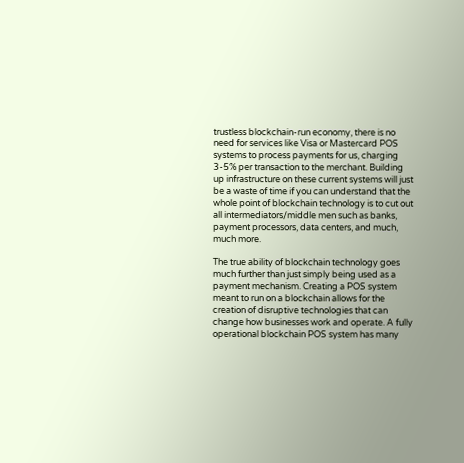trustless blockchain-run economy, there is no need for services like Visa or Mastercard POS systems to process payments for us, charging 3-5% per transaction to the merchant. Building up infrastructure on these current systems will just be a waste of time if you can understand that the whole point of blockchain technology is to cut out all intermediators/middle men such as banks, payment processors, data centers, and much, much more.

The true ability of blockchain technology goes much further than just simply being used as a payment mechanism. Creating a POS system meant to run on a blockchain allows for the creation of disruptive technologies that can change how businesses work and operate. A fully operational blockchain POS system has many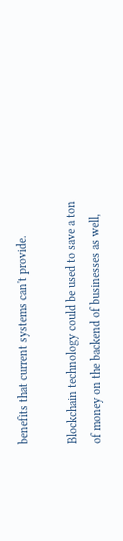benefits that current systems can't provide.

Blockchain technology could be used to save a ton of money on the backend of businesses as well,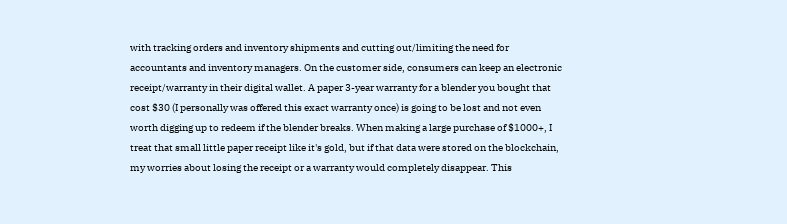with tracking orders and inventory shipments and cutting out/limiting the need for accountants and inventory managers. On the customer side, consumers can keep an electronic receipt/warranty in their digital wallet. A paper 3-year warranty for a blender you bought that cost $30 (I personally was offered this exact warranty once) is going to be lost and not even worth digging up to redeem if the blender breaks. When making a large purchase of $1000+, I treat that small little paper receipt like it's gold, but if that data were stored on the blockchain, my worries about losing the receipt or a warranty would completely disappear. This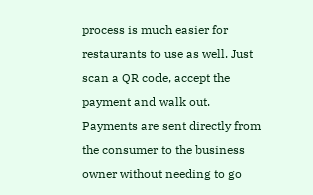process is much easier for restaurants to use as well. Just scan a QR code, accept the payment and walk out. Payments are sent directly from the consumer to the business owner without needing to go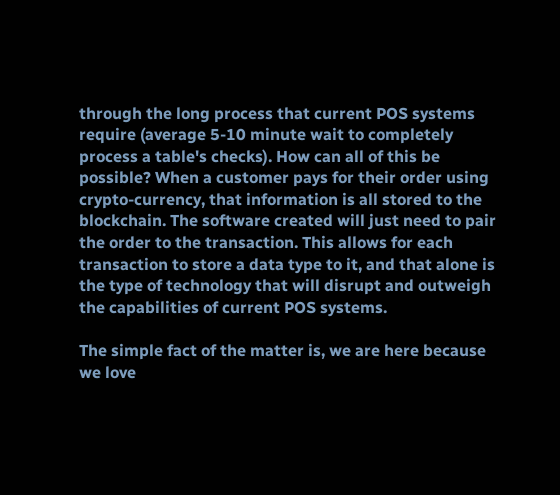through the long process that current POS systems require (average 5-10 minute wait to completely process a table's checks). How can all of this be possible? When a customer pays for their order using crypto-currency, that information is all stored to the blockchain. The software created will just need to pair the order to the transaction. This allows for each transaction to store a data type to it, and that alone is the type of technology that will disrupt and outweigh the capabilities of current POS systems.

The simple fact of the matter is, we are here because we love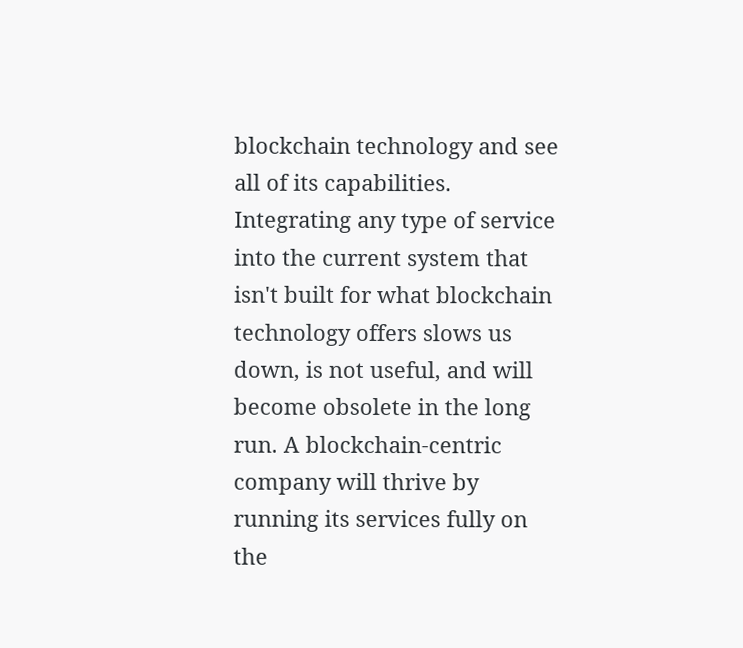blockchain technology and see all of its capabilities. Integrating any type of service into the current system that isn't built for what blockchain technology offers slows us down, is not useful, and will become obsolete in the long run. A blockchain-centric company will thrive by running its services fully on the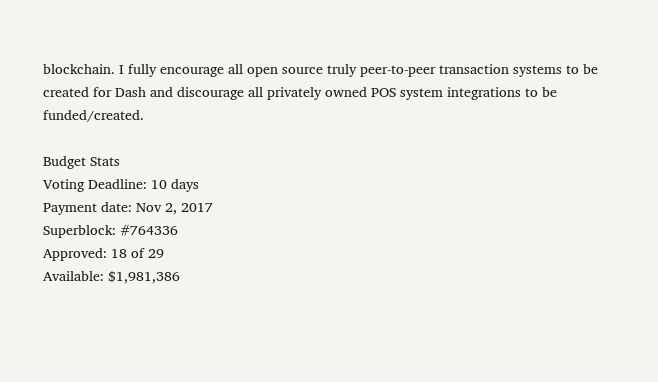blockchain. I fully encourage all open source truly peer-to-peer transaction systems to be created for Dash and discourage all privately owned POS system integrations to be funded/created.

Budget Stats
Voting Deadline: 10 days
Payment date: Nov 2, 2017
Superblock: #764336
Approved: 18 of 29
Available: $1,981,386